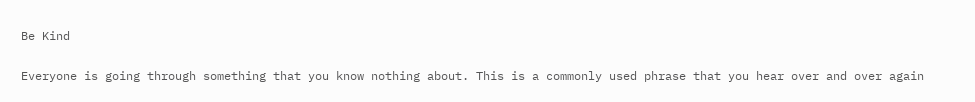Be Kind

Everyone is going through something that you know nothing about. This is a commonly used phrase that you hear over and over again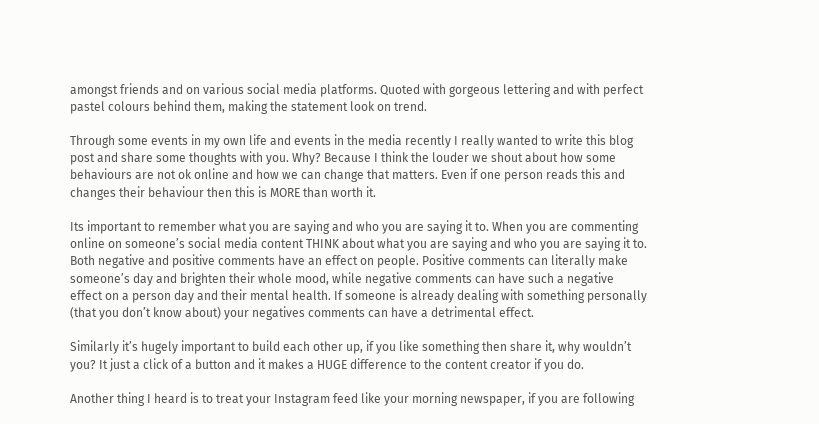amongst friends and on various social media platforms. Quoted with gorgeous lettering and with perfect pastel colours behind them, making the statement look on trend.

Through some events in my own life and events in the media recently I really wanted to write this blog post and share some thoughts with you. Why? Because I think the louder we shout about how some behaviours are not ok online and how we can change that matters. Even if one person reads this and changes their behaviour then this is MORE than worth it.

Its important to remember what you are saying and who you are saying it to. When you are commenting online on someone’s social media content THINK about what you are saying and who you are saying it to. Both negative and positive comments have an effect on people. Positive comments can literally make someone’s day and brighten their whole mood, while negative comments can have such a negative effect on a person day and their mental health. If someone is already dealing with something personally (that you don’t know about) your negatives comments can have a detrimental effect.

Similarly it’s hugely important to build each other up, if you like something then share it, why wouldn’t you? It just a click of a button and it makes a HUGE difference to the content creator if you do.

Another thing I heard is to treat your Instagram feed like your morning newspaper, if you are following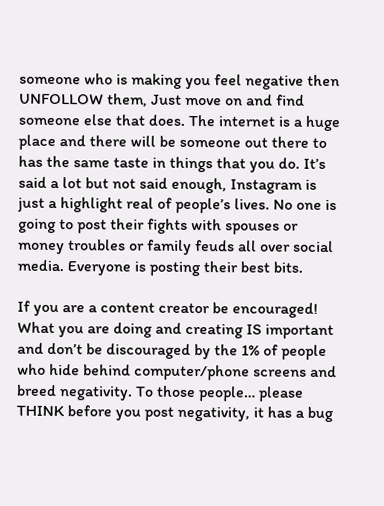someone who is making you feel negative then UNFOLLOW them, Just move on and find someone else that does. The internet is a huge place and there will be someone out there to has the same taste in things that you do. It’s said a lot but not said enough, Instagram is just a highlight real of people’s lives. No one is going to post their fights with spouses or money troubles or family feuds all over social media. Everyone is posting their best bits.

If you are a content creator be encouraged! What you are doing and creating IS important and don’t be discouraged by the 1% of people who hide behind computer/phone screens and breed negativity. To those people… please THINK before you post negativity, it has a bug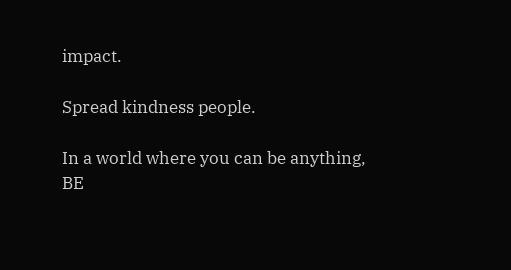impact.

Spread kindness people.

In a world where you can be anything, BE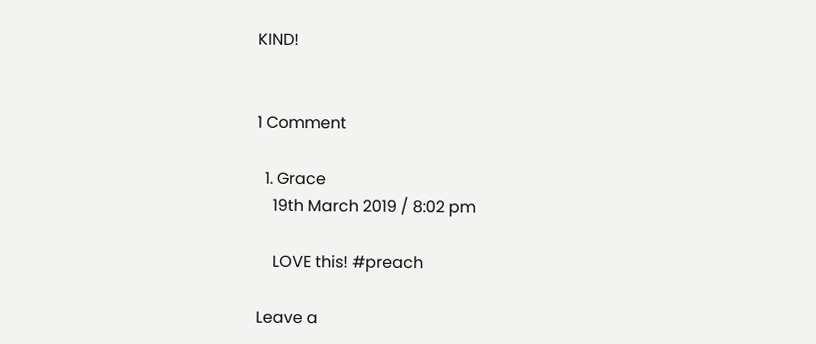KIND!


1 Comment

  1. Grace
    19th March 2019 / 8:02 pm

    LOVE this! #preach

Leave a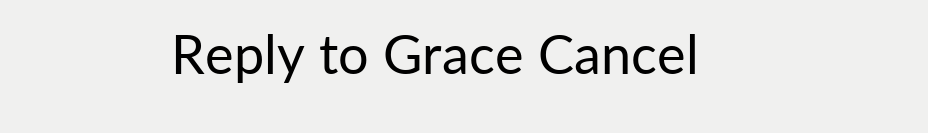Reply to Grace Cancel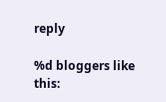reply

%d bloggers like this: